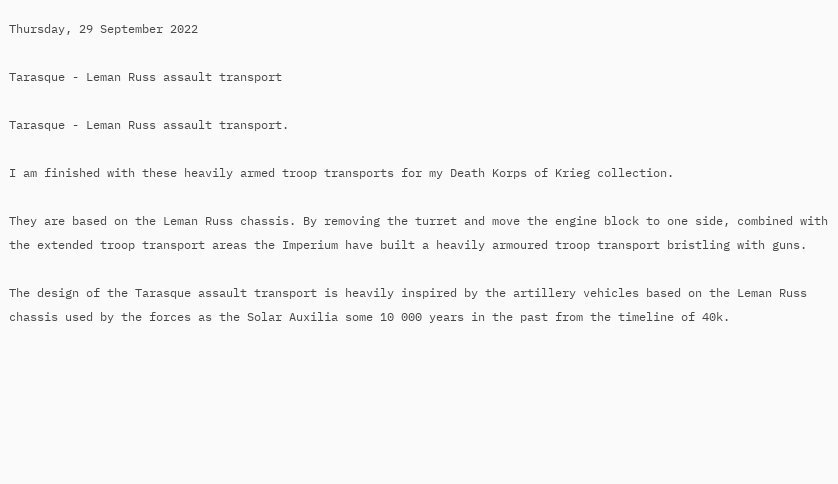Thursday, 29 September 2022

Tarasque - Leman Russ assault transport

Tarasque - Leman Russ assault transport.

I am finished with these heavily armed troop transports for my Death Korps of Krieg collection.

They are based on the Leman Russ chassis. By removing the turret and move the engine block to one side, combined with the extended troop transport areas the Imperium have built a heavily armoured troop transport bristling with guns.

The design of the Tarasque assault transport is heavily inspired by the artillery vehicles based on the Leman Russ chassis used by the forces as the Solar Auxilia some 10 000 years in the past from the timeline of 40k.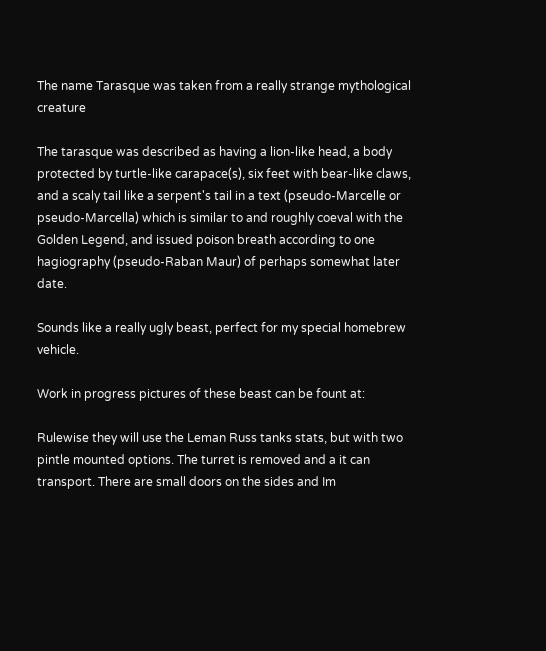The name Tarasque was taken from a really strange mythological creature

The tarasque was described as having a lion-like head, a body protected by turtle-like carapace(s), six feet with bear-like claws, and a scaly tail like a serpent's tail in a text (pseudo-Marcelle or pseudo-Marcella) which is similar to and roughly coeval with the Golden Legend, and issued poison breath according to one hagiography (pseudo-Raban Maur) of perhaps somewhat later date.

Sounds like a really ugly beast, perfect for my special homebrew vehicle.

Work in progress pictures of these beast can be fount at:

Rulewise they will use the Leman Russ tanks stats, but with two pintle mounted options. The turret is removed and a it can transport. There are small doors on the sides and Im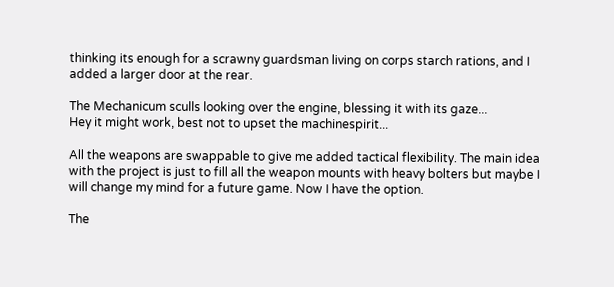thinking its enough for a scrawny guardsman living on corps starch rations, and I added a larger door at the rear.

The Mechanicum sculls looking over the engine, blessing it with its gaze...
Hey it might work, best not to upset the machinespirit...

All the weapons are swappable to give me added tactical flexibility. The main idea  with the project is just to fill all the weapon mounts with heavy bolters but maybe I will change my mind for a future game. Now I have the option.

The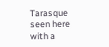Tarasque seen here with a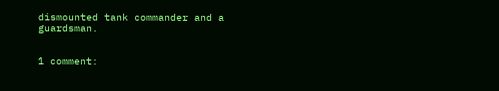dismounted tank commander and a guardsman.


1 comment: